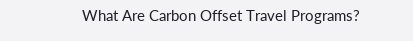What Are Carbon Offset Travel Programs?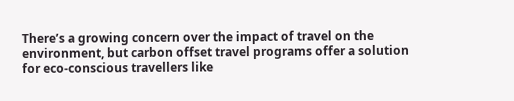There’s a growing concern over the impact of travel on the environment, but carbon offset travel programs offer a solution for eco-conscious travellers like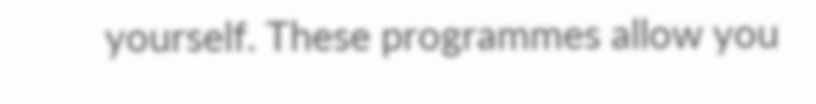yourself. These programmes allow you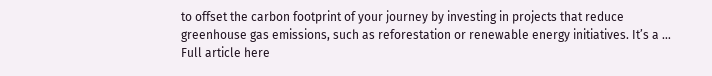to offset the carbon footprint of your journey by investing in projects that reduce greenhouse gas emissions, such as reforestation or renewable energy initiatives. It’s a … Full article here